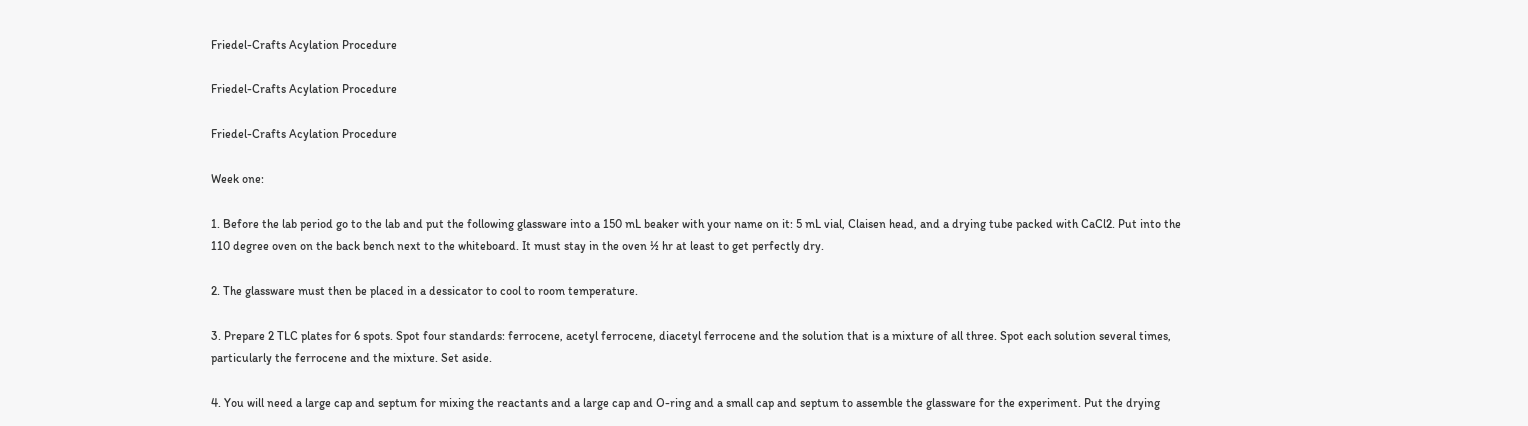Friedel-Crafts Acylation Procedure

Friedel-Crafts Acylation Procedure

Friedel-Crafts Acylation Procedure

Week one:

1. Before the lab period go to the lab and put the following glassware into a 150 mL beaker with your name on it: 5 mL vial, Claisen head, and a drying tube packed with CaCl2. Put into the 110 degree oven on the back bench next to the whiteboard. It must stay in the oven ½ hr at least to get perfectly dry.

2. The glassware must then be placed in a dessicator to cool to room temperature.

3. Prepare 2 TLC plates for 6 spots. Spot four standards: ferrocene, acetyl ferrocene, diacetyl ferrocene and the solution that is a mixture of all three. Spot each solution several times, particularly the ferrocene and the mixture. Set aside.

4. You will need a large cap and septum for mixing the reactants and a large cap and O-ring and a small cap and septum to assemble the glassware for the experiment. Put the drying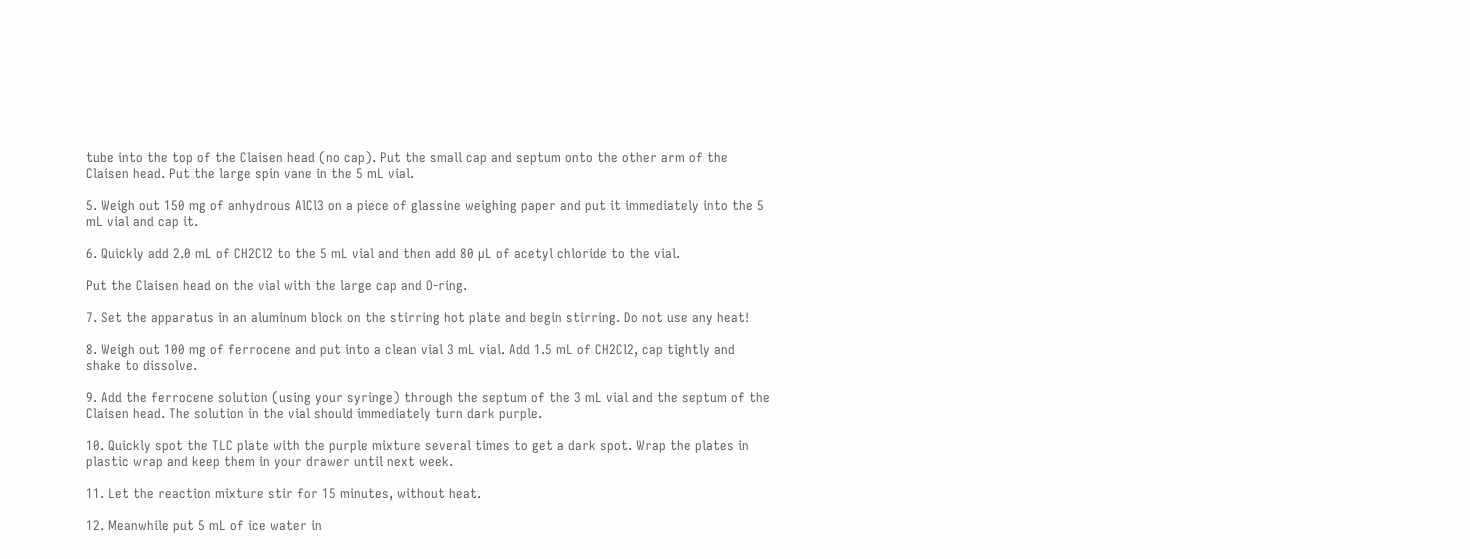tube into the top of the Claisen head (no cap). Put the small cap and septum onto the other arm of the Claisen head. Put the large spin vane in the 5 mL vial.

5. Weigh out 150 mg of anhydrous AlCl3 on a piece of glassine weighing paper and put it immediately into the 5 mL vial and cap it.

6. Quickly add 2.0 mL of CH2Cl2 to the 5 mL vial and then add 80 µL of acetyl chloride to the vial.

Put the Claisen head on the vial with the large cap and O-ring.

7. Set the apparatus in an aluminum block on the stirring hot plate and begin stirring. Do not use any heat!

8. Weigh out 100 mg of ferrocene and put into a clean vial 3 mL vial. Add 1.5 mL of CH2Cl2, cap tightly and shake to dissolve.

9. Add the ferrocene solution (using your syringe) through the septum of the 3 mL vial and the septum of the Claisen head. The solution in the vial should immediately turn dark purple.

10. Quickly spot the TLC plate with the purple mixture several times to get a dark spot. Wrap the plates in plastic wrap and keep them in your drawer until next week.

11. Let the reaction mixture stir for 15 minutes, without heat.

12. Meanwhile put 5 mL of ice water in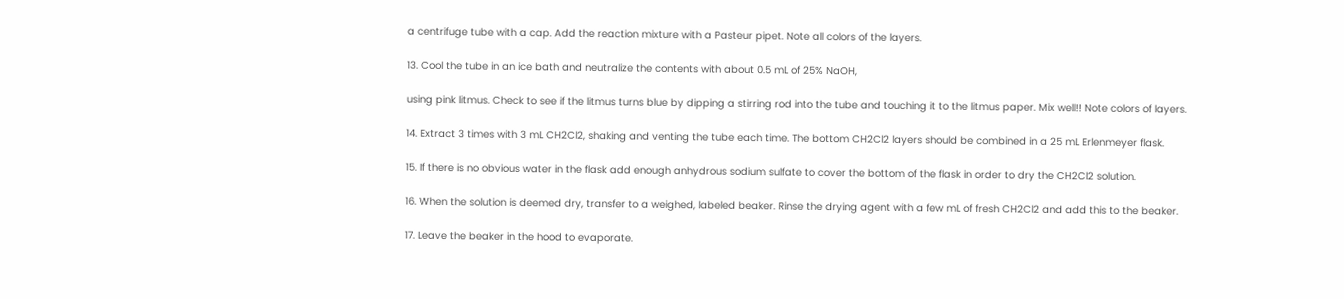a centrifuge tube with a cap. Add the reaction mixture with a Pasteur pipet. Note all colors of the layers.

13. Cool the tube in an ice bath and neutralize the contents with about 0.5 mL of 25% NaOH,

using pink litmus. Check to see if the litmus turns blue by dipping a stirring rod into the tube and touching it to the litmus paper. Mix well!! Note colors of layers.

14. Extract 3 times with 3 mL CH2Cl2, shaking and venting the tube each time. The bottom CH2Cl2 layers should be combined in a 25 mL Erlenmeyer flask.

15. If there is no obvious water in the flask add enough anhydrous sodium sulfate to cover the bottom of the flask in order to dry the CH2Cl2 solution.

16. When the solution is deemed dry, transfer to a weighed, labeled beaker. Rinse the drying agent with a few mL of fresh CH2Cl2 and add this to the beaker.

17. Leave the beaker in the hood to evaporate.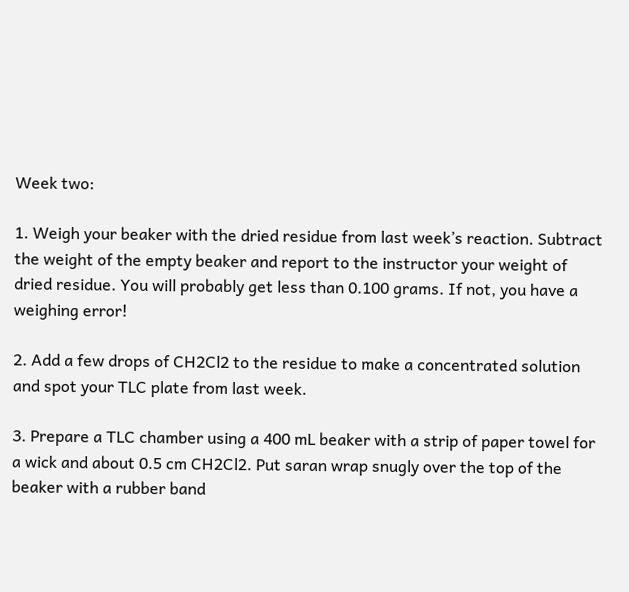Week two:

1. Weigh your beaker with the dried residue from last week’s reaction. Subtract the weight of the empty beaker and report to the instructor your weight of dried residue. You will probably get less than 0.100 grams. If not, you have a weighing error!

2. Add a few drops of CH2Cl2 to the residue to make a concentrated solution and spot your TLC plate from last week.

3. Prepare a TLC chamber using a 400 mL beaker with a strip of paper towel for a wick and about 0.5 cm CH2Cl2. Put saran wrap snugly over the top of the beaker with a rubber band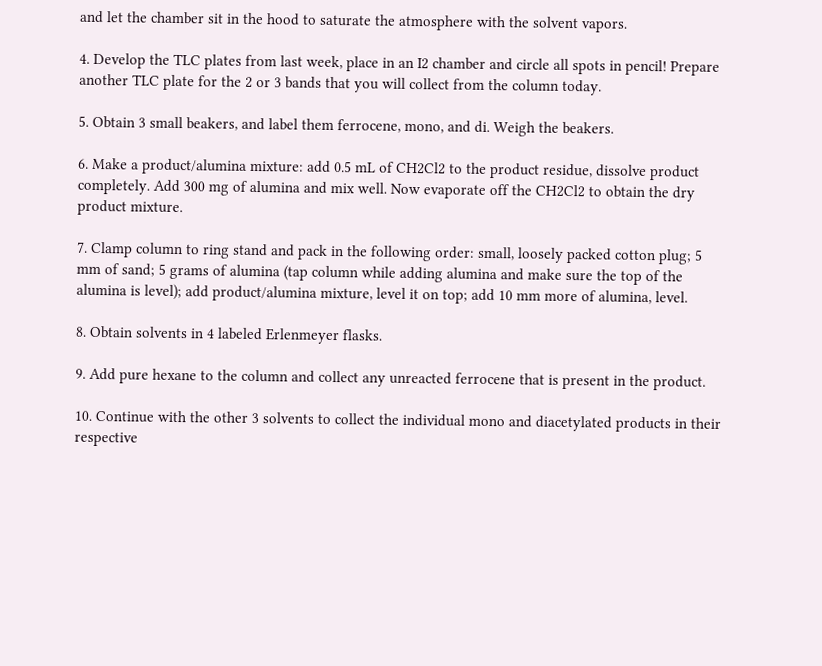and let the chamber sit in the hood to saturate the atmosphere with the solvent vapors.

4. Develop the TLC plates from last week, place in an I2 chamber and circle all spots in pencil! Prepare another TLC plate for the 2 or 3 bands that you will collect from the column today.

5. Obtain 3 small beakers, and label them ferrocene, mono, and di. Weigh the beakers.

6. Make a product/alumina mixture: add 0.5 mL of CH2Cl2 to the product residue, dissolve product completely. Add 300 mg of alumina and mix well. Now evaporate off the CH2Cl2 to obtain the dry product mixture.

7. Clamp column to ring stand and pack in the following order: small, loosely packed cotton plug; 5 mm of sand; 5 grams of alumina (tap column while adding alumina and make sure the top of the alumina is level); add product/alumina mixture, level it on top; add 10 mm more of alumina, level.

8. Obtain solvents in 4 labeled Erlenmeyer flasks.

9. Add pure hexane to the column and collect any unreacted ferrocene that is present in the product.

10. Continue with the other 3 solvents to collect the individual mono and diacetylated products in their respective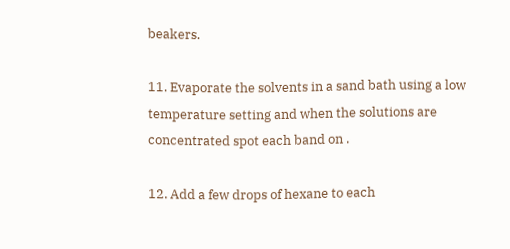beakers.

11. Evaporate the solvents in a sand bath using a low temperature setting and when the solutions are concentrated spot each band on .

12. Add a few drops of hexane to each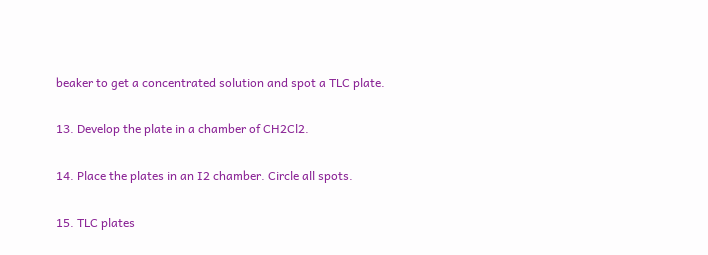beaker to get a concentrated solution and spot a TLC plate.

13. Develop the plate in a chamber of CH2Cl2.

14. Place the plates in an I2 chamber. Circle all spots.

15. TLC plates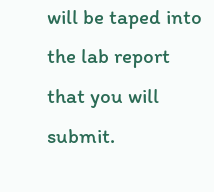will be taped into the lab report that you will submit.